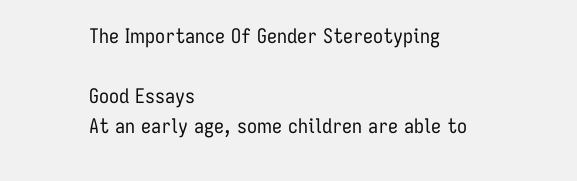The Importance Of Gender Stereotyping

Good Essays
At an early age, some children are able to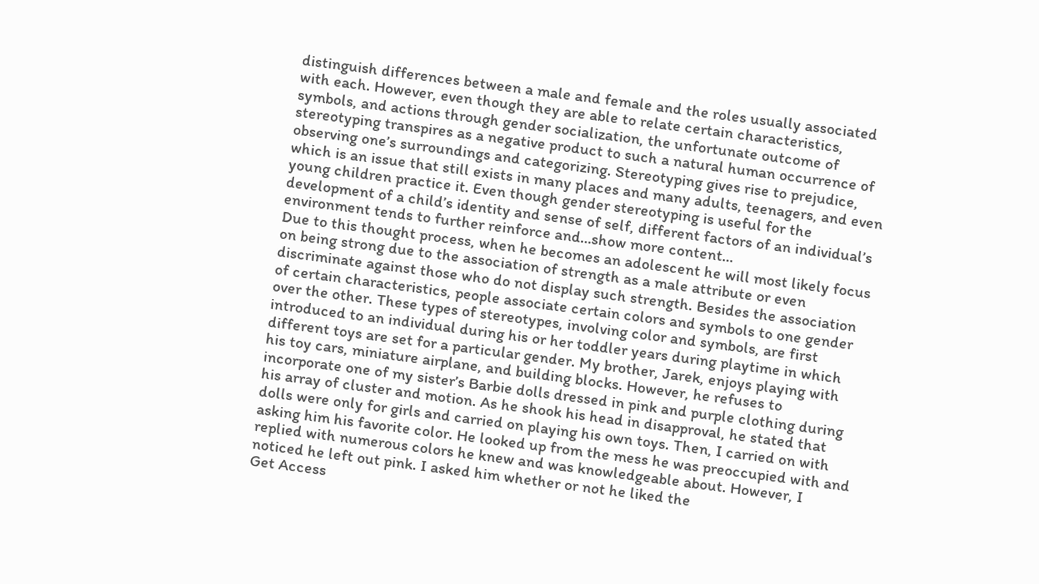distinguish differences between a male and female and the roles usually associated with each. However, even though they are able to relate certain characteristics, symbols, and actions through gender socialization, the unfortunate outcome of stereotyping transpires as a negative product to such a natural human occurrence of observing one’s surroundings and categorizing. Stereotyping gives rise to prejudice, which is an issue that still exists in many places and many adults, teenagers, and even young children practice it. Even though gender stereotyping is useful for the development of a child’s identity and sense of self, different factors of an individual’s environment tends to further reinforce and…show more content…
Due to this thought process, when he becomes an adolescent he will most likely focus on being strong due to the association of strength as a male attribute or even discriminate against those who do not display such strength. Besides the association of certain characteristics, people associate certain colors and symbols to one gender over the other. These types of stereotypes, involving color and symbols, are first introduced to an individual during his or her toddler years during playtime in which different toys are set for a particular gender. My brother, Jarek, enjoys playing with his toy cars, miniature airplane, and building blocks. However, he refuses to incorporate one of my sister’s Barbie dolls dressed in pink and purple clothing during his array of cluster and motion. As he shook his head in disapproval, he stated that dolls were only for girls and carried on playing his own toys. Then, I carried on with asking him his favorite color. He looked up from the mess he was preoccupied with and replied with numerous colors he knew and was knowledgeable about. However, I noticed he left out pink. I asked him whether or not he liked the
Get Access